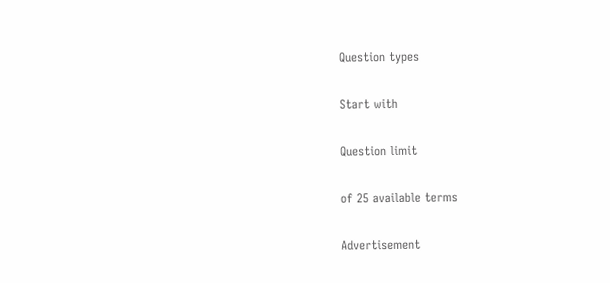Question types

Start with

Question limit

of 25 available terms

Advertisement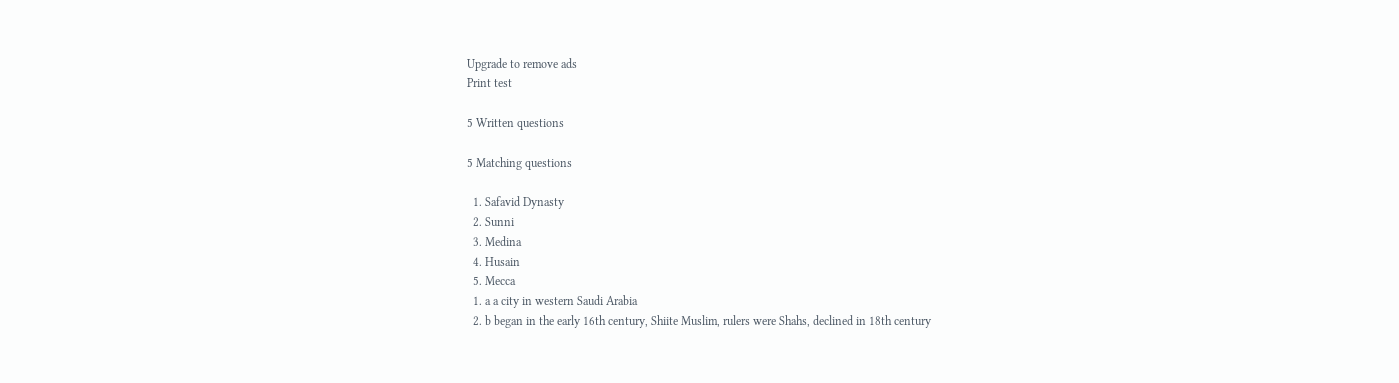Upgrade to remove ads
Print test

5 Written questions

5 Matching questions

  1. Safavid Dynasty
  2. Sunni
  3. Medina
  4. Husain
  5. Mecca
  1. a a city in western Saudi Arabia
  2. b began in the early 16th century, Shiite Muslim, rulers were Shahs, declined in 18th century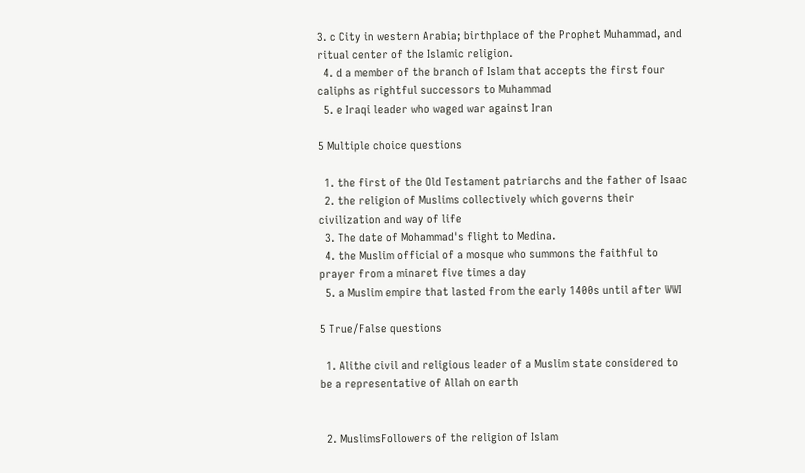3. c City in western Arabia; birthplace of the Prophet Muhammad, and ritual center of the Islamic religion.
  4. d a member of the branch of Islam that accepts the first four caliphs as rightful successors to Muhammad
  5. e Iraqi leader who waged war against Iran

5 Multiple choice questions

  1. the first of the Old Testament patriarchs and the father of Isaac
  2. the religion of Muslims collectively which governs their civilization and way of life
  3. The date of Mohammad's flight to Medina.
  4. the Muslim official of a mosque who summons the faithful to prayer from a minaret five times a day
  5. a Muslim empire that lasted from the early 1400s until after WWI

5 True/False questions

  1. Alithe civil and religious leader of a Muslim state considered to be a representative of Allah on earth


  2. MuslimsFollowers of the religion of Islam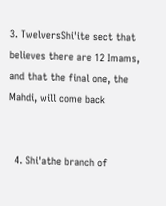3. TwelversShi'ite sect that believes there are 12 Imams, and that the final one, the Mahdi, will come back


  4. Shi'athe branch of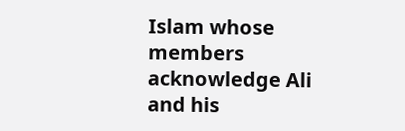Islam whose members acknowledge Ali and his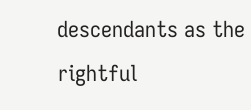descendants as the rightful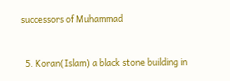successors of Muhammad


  5. Koran(Islam) a black stone building in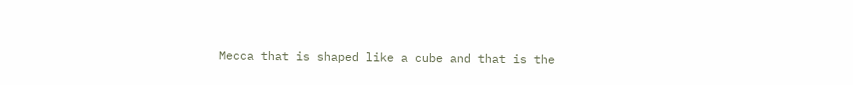Mecca that is shaped like a cube and that is the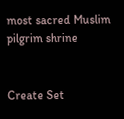most sacred Muslim pilgrim shrine


Create Set